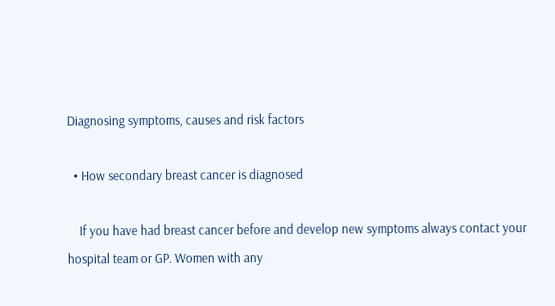Diagnosing symptoms, causes and risk factors

  • How secondary breast cancer is diagnosed

    If you have had breast cancer before and develop new symptoms always contact your hospital team or GP. Women with any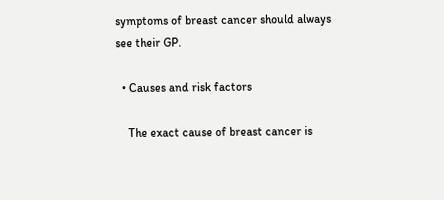symptoms of breast cancer should always see their GP.

  • Causes and risk factors

    The exact cause of breast cancer is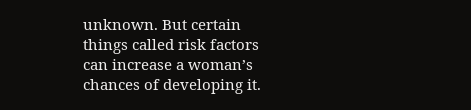unknown. But certain things called risk factors can increase a woman’s chances of developing it.